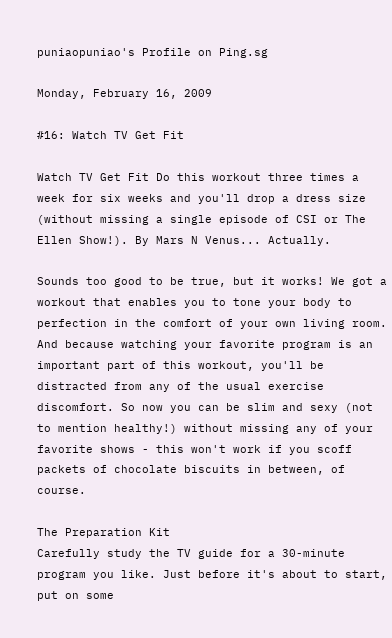puniaopuniao's Profile on Ping.sg

Monday, February 16, 2009

#16: Watch TV Get Fit

Watch TV Get Fit Do this workout three times a week for six weeks and you'll drop a dress size (without missing a single episode of CSI or The Ellen Show!). By Mars N Venus... Actually.

Sounds too good to be true, but it works! We got a workout that enables you to tone your body to perfection in the comfort of your own living room. And because watching your favorite program is an important part of this workout, you'll be distracted from any of the usual exercise discomfort. So now you can be slim and sexy (not to mention healthy!) without missing any of your favorite shows - this won't work if you scoff packets of chocolate biscuits in between, of course.

The Preparation Kit
Carefully study the TV guide for a 30-minute program you like. Just before it's about to start, put on some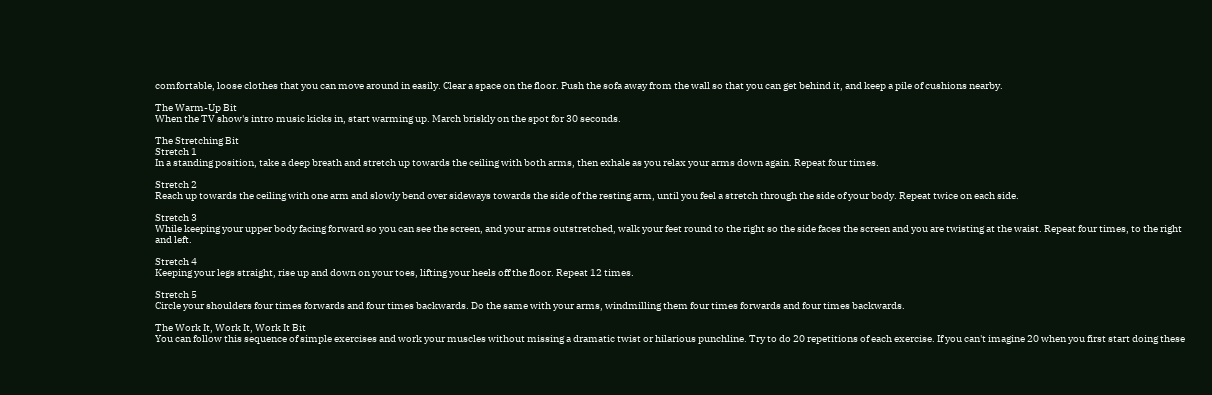comfortable, loose clothes that you can move around in easily. Clear a space on the floor. Push the sofa away from the wall so that you can get behind it, and keep a pile of cushions nearby.

The Warm-Up Bit
When the TV show's intro music kicks in, start warming up. March briskly on the spot for 30 seconds.

The Stretching Bit
Stretch 1
In a standing position, take a deep breath and stretch up towards the ceiling with both arms, then exhale as you relax your arms down again. Repeat four times.

Stretch 2
Reach up towards the ceiling with one arm and slowly bend over sideways towards the side of the resting arm, until you feel a stretch through the side of your body. Repeat twice on each side.

Stretch 3
While keeping your upper body facing forward so you can see the screen, and your arms outstretched, walk your feet round to the right so the side faces the screen and you are twisting at the waist. Repeat four times, to the right and left.

Stretch 4
Keeping your legs straight, rise up and down on your toes, lifting your heels off the floor. Repeat 12 times.

Stretch 5
Circle your shoulders four times forwards and four times backwards. Do the same with your arms, windmilling them four times forwards and four times backwards.

The Work It, Work It, Work It Bit
You can follow this sequence of simple exercises and work your muscles without missing a dramatic twist or hilarious punchline. Try to do 20 repetitions of each exercise. If you can't imagine 20 when you first start doing these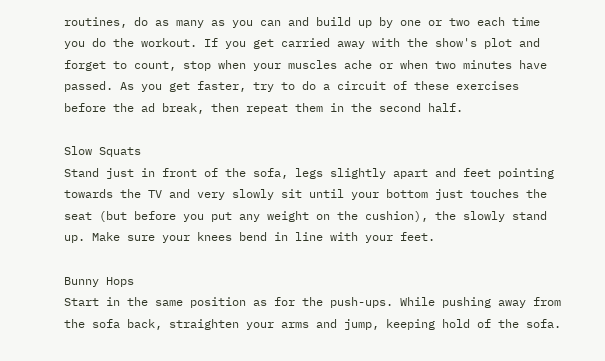routines, do as many as you can and build up by one or two each time you do the workout. If you get carried away with the show's plot and forget to count, stop when your muscles ache or when two minutes have passed. As you get faster, try to do a circuit of these exercises before the ad break, then repeat them in the second half.

Slow Squats
Stand just in front of the sofa, legs slightly apart and feet pointing towards the TV and very slowly sit until your bottom just touches the seat (but before you put any weight on the cushion), the slowly stand up. Make sure your knees bend in line with your feet.

Bunny Hops
Start in the same position as for the push-ups. While pushing away from the sofa back, straighten your arms and jump, keeping hold of the sofa.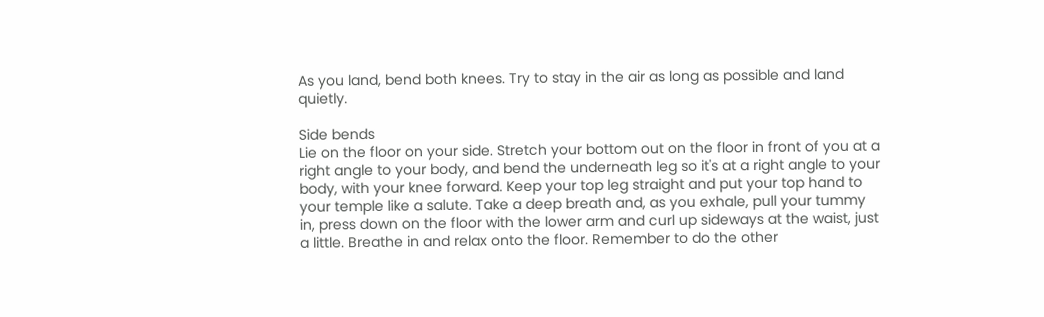As you land, bend both knees. Try to stay in the air as long as possible and land quietly.

Side bends
Lie on the floor on your side. Stretch your bottom out on the floor in front of you at a right angle to your body, and bend the underneath leg so it's at a right angle to your body, with your knee forward. Keep your top leg straight and put your top hand to your temple like a salute. Take a deep breath and, as you exhale, pull your tummy in, press down on the floor with the lower arm and curl up sideways at the waist, just a little. Breathe in and relax onto the floor. Remember to do the other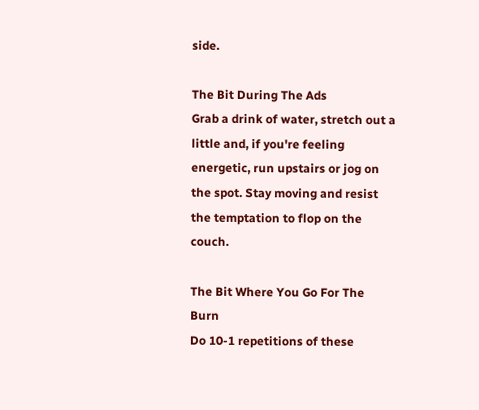side.

The Bit During The Ads
Grab a drink of water, stretch out a little and, if you're feeling energetic, run upstairs or jog on the spot. Stay moving and resist the temptation to flop on the couch.

The Bit Where You Go For The Burn
Do 10-1 repetitions of these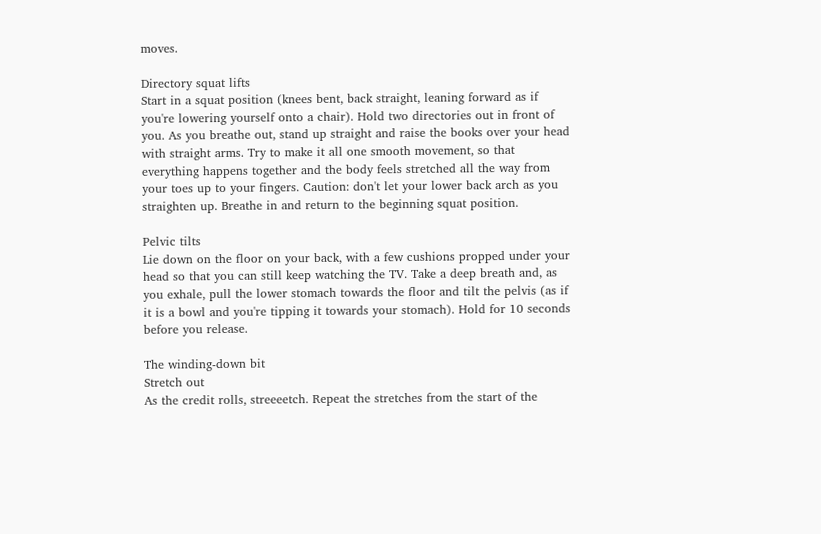moves.

Directory squat lifts
Start in a squat position (knees bent, back straight, leaning forward as if you're lowering yourself onto a chair). Hold two directories out in front of you. As you breathe out, stand up straight and raise the books over your head with straight arms. Try to make it all one smooth movement, so that everything happens together and the body feels stretched all the way from your toes up to your fingers. Caution: don't let your lower back arch as you straighten up. Breathe in and return to the beginning squat position.

Pelvic tilts
Lie down on the floor on your back, with a few cushions propped under your head so that you can still keep watching the TV. Take a deep breath and, as you exhale, pull the lower stomach towards the floor and tilt the pelvis (as if it is a bowl and you're tipping it towards your stomach). Hold for 10 seconds before you release.

The winding-down bit
Stretch out
As the credit rolls, streeeetch. Repeat the stretches from the start of the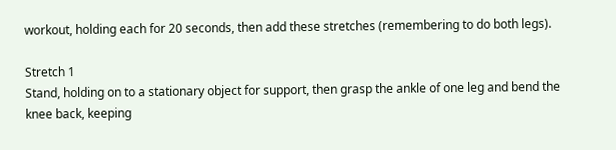workout, holding each for 20 seconds, then add these stretches (remembering to do both legs).

Stretch 1
Stand, holding on to a stationary object for support, then grasp the ankle of one leg and bend the knee back, keeping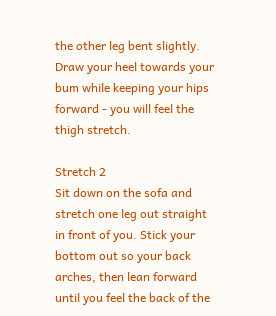the other leg bent slightly. Draw your heel towards your bum while keeping your hips forward - you will feel the thigh stretch.

Stretch 2
Sit down on the sofa and stretch one leg out straight in front of you. Stick your bottom out so your back arches, then lean forward until you feel the back of the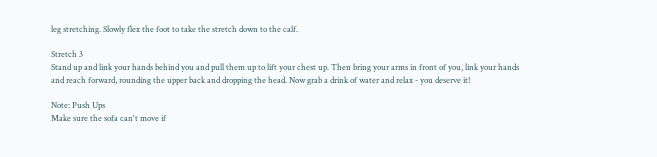leg stretching. Slowly flex the foot to take the stretch down to the calf.

Stretch 3
Stand up and link your hands behind you and pull them up to lift your chest up. Then bring your arms in front of you, link your hands and reach forward, rounding the upper back and dropping the head. Now grab a drink of water and relax - you deserve it!

Note: Push Ups
Make sure the sofa can't move if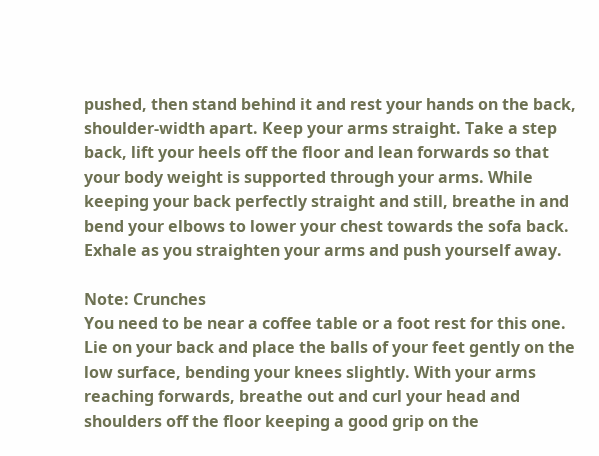pushed, then stand behind it and rest your hands on the back, shoulder-width apart. Keep your arms straight. Take a step back, lift your heels off the floor and lean forwards so that your body weight is supported through your arms. While keeping your back perfectly straight and still, breathe in and bend your elbows to lower your chest towards the sofa back. Exhale as you straighten your arms and push yourself away.

Note: Crunches
You need to be near a coffee table or a foot rest for this one. Lie on your back and place the balls of your feet gently on the low surface, bending your knees slightly. With your arms reaching forwards, breathe out and curl your head and shoulders off the floor keeping a good grip on the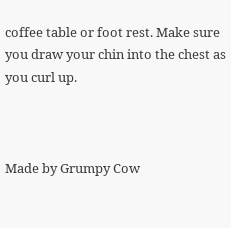coffee table or foot rest. Make sure you draw your chin into the chest as you curl up.



Made by Grumpy Cow